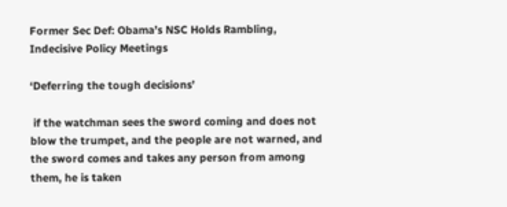Former Sec Def: Obama’s NSC Holds Rambling, Indecisive Policy Meetings

‘Deferring the tough decisions’

 if the watchman sees the sword coming and does not blow the trumpet, and the people are not warned, and the sword comes and takes any person from among them, he is taken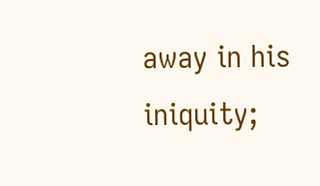away in his iniquity;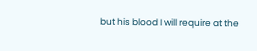but his blood I will require at the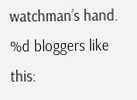watchman’s hand.
%d bloggers like this: